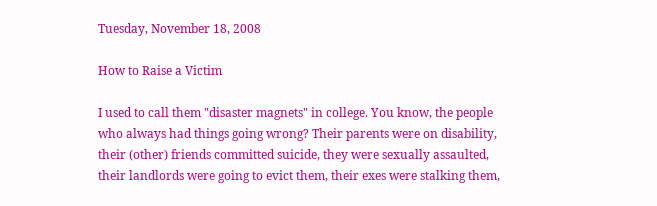Tuesday, November 18, 2008

How to Raise a Victim

I used to call them "disaster magnets" in college. You know, the people who always had things going wrong? Their parents were on disability, their (other) friends committed suicide, they were sexually assaulted, their landlords were going to evict them, their exes were stalking them,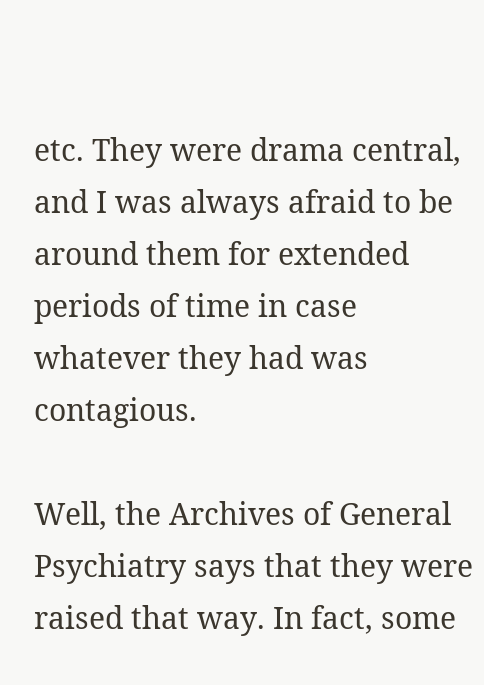etc. They were drama central, and I was always afraid to be around them for extended periods of time in case whatever they had was contagious.

Well, the Archives of General Psychiatry says that they were raised that way. In fact, some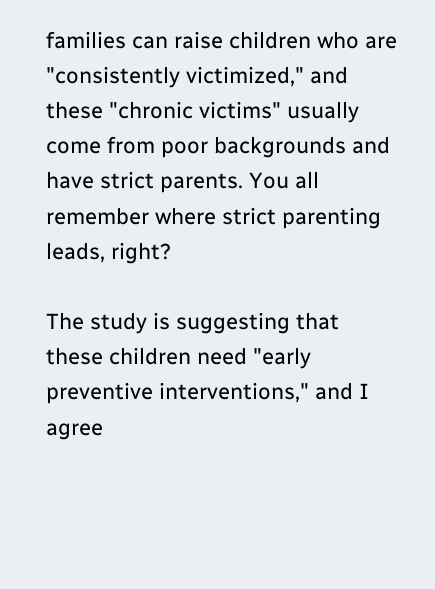families can raise children who are "consistently victimized," and these "chronic victims" usually come from poor backgrounds and have strict parents. You all remember where strict parenting leads, right?

The study is suggesting that these children need "early preventive interventions," and I agree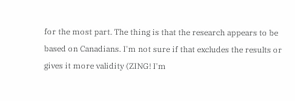for the most part. The thing is that the research appears to be based on Canadians. I'm not sure if that excludes the results or gives it more validity (ZING! I'm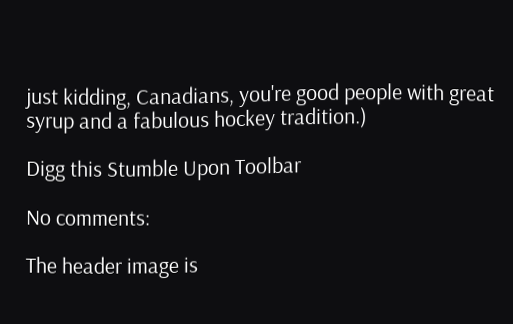just kidding, Canadians, you're good people with great syrup and a fabulous hockey tradition.)

Digg this Stumble Upon Toolbar

No comments:

The header image is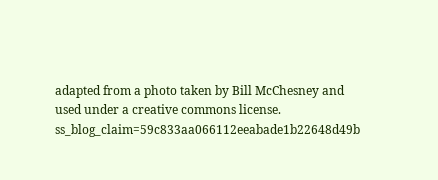adapted from a photo taken by Bill McChesney and used under a creative commons license.
ss_blog_claim=59c833aa066112eeabade1b22648d49b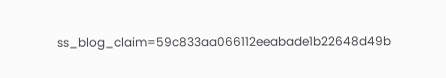ss_blog_claim=59c833aa066112eeabade1b22648d49b